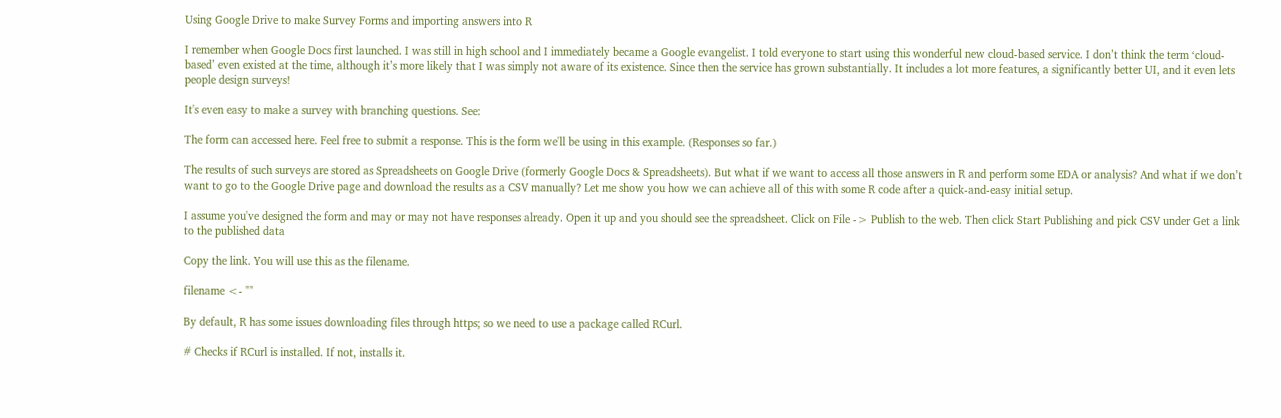Using Google Drive to make Survey Forms and importing answers into R

I remember when Google Docs first launched. I was still in high school and I immediately became a Google evangelist. I told everyone to start using this wonderful new cloud-based service. I don’t think the term ‘cloud-based’ even existed at the time, although it’s more likely that I was simply not aware of its existence. Since then the service has grown substantially. It includes a lot more features, a significantly better UI, and it even lets people design surveys!

It's even easy to make a survey with branching questions. See:

The form can accessed here. Feel free to submit a response. This is the form we'll be using in this example. (Responses so far.)

The results of such surveys are stored as Spreadsheets on Google Drive (formerly Google Docs & Spreadsheets). But what if we want to access all those answers in R and perform some EDA or analysis? And what if we don’t want to go to the Google Drive page and download the results as a CSV manually? Let me show you how we can achieve all of this with some R code after a quick-and-easy initial setup.

I assume you've designed the form and may or may not have responses already. Open it up and you should see the spreadsheet. Click on File -> Publish to the web. Then click Start Publishing and pick CSV under Get a link to the published data

Copy the link. You will use this as the filename.

filename <- ""

By default, R has some issues downloading files through https; so we need to use a package called RCurl.

# Checks if RCurl is installed. If not, installs it.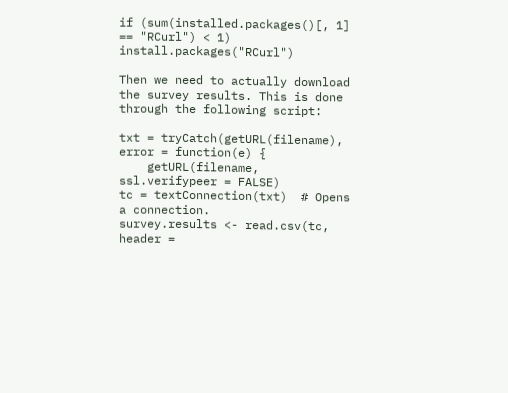if (sum(installed.packages()[, 1] == "RCurl") < 1) install.packages("RCurl")

Then we need to actually download the survey results. This is done through the following script:

txt = tryCatch(getURL(filename), error = function(e) {
    getURL(filename, ssl.verifypeer = FALSE)
tc = textConnection(txt)  # Opens a connection.
survey.results <- read.csv(tc, header =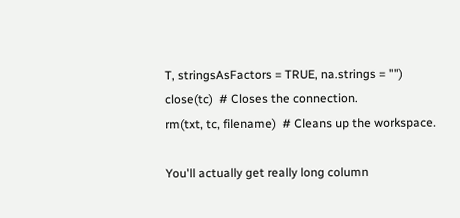T, stringsAsFactors = TRUE, na.strings = "")
close(tc)  # Closes the connection.
rm(txt, tc, filename)  # Cleans up the workspace.

You'll actually get really long column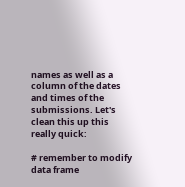names as well as a column of the dates and times of the submissions. Let's clean this up this really quick:

# remember to modify data frame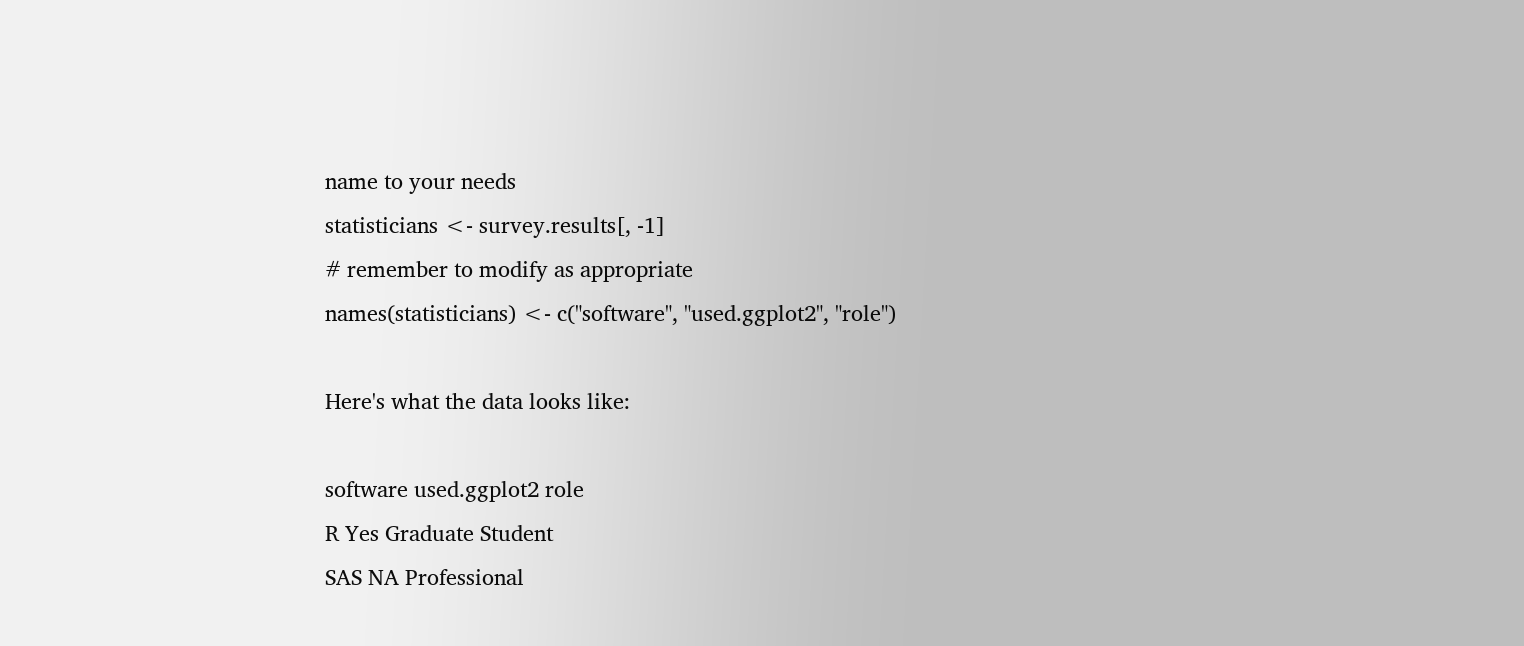name to your needs
statisticians <- survey.results[, -1]
# remember to modify as appropriate
names(statisticians) <- c("software", "used.ggplot2", "role")

Here's what the data looks like:

software used.ggplot2 role
R Yes Graduate Student
SAS NA Professional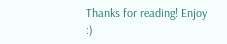Thanks for reading! Enjoy :)